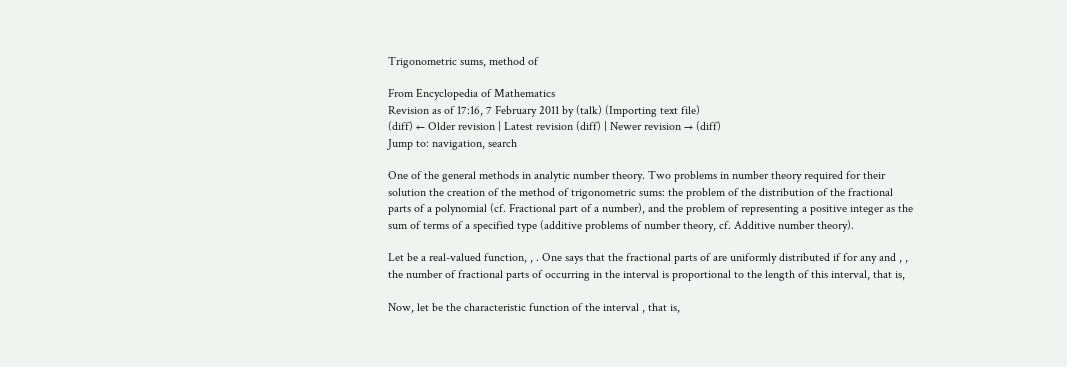Trigonometric sums, method of

From Encyclopedia of Mathematics
Revision as of 17:16, 7 February 2011 by (talk) (Importing text file)
(diff) ← Older revision | Latest revision (diff) | Newer revision → (diff)
Jump to: navigation, search

One of the general methods in analytic number theory. Two problems in number theory required for their solution the creation of the method of trigonometric sums: the problem of the distribution of the fractional parts of a polynomial (cf. Fractional part of a number), and the problem of representing a positive integer as the sum of terms of a specified type (additive problems of number theory, cf. Additive number theory).

Let be a real-valued function, , . One says that the fractional parts of are uniformly distributed if for any and , , the number of fractional parts of occurring in the interval is proportional to the length of this interval, that is,

Now, let be the characteristic function of the interval , that is,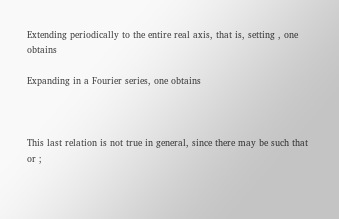Extending periodically to the entire real axis, that is, setting , one obtains

Expanding in a Fourier series, one obtains



This last relation is not true in general, since there may be such that or ;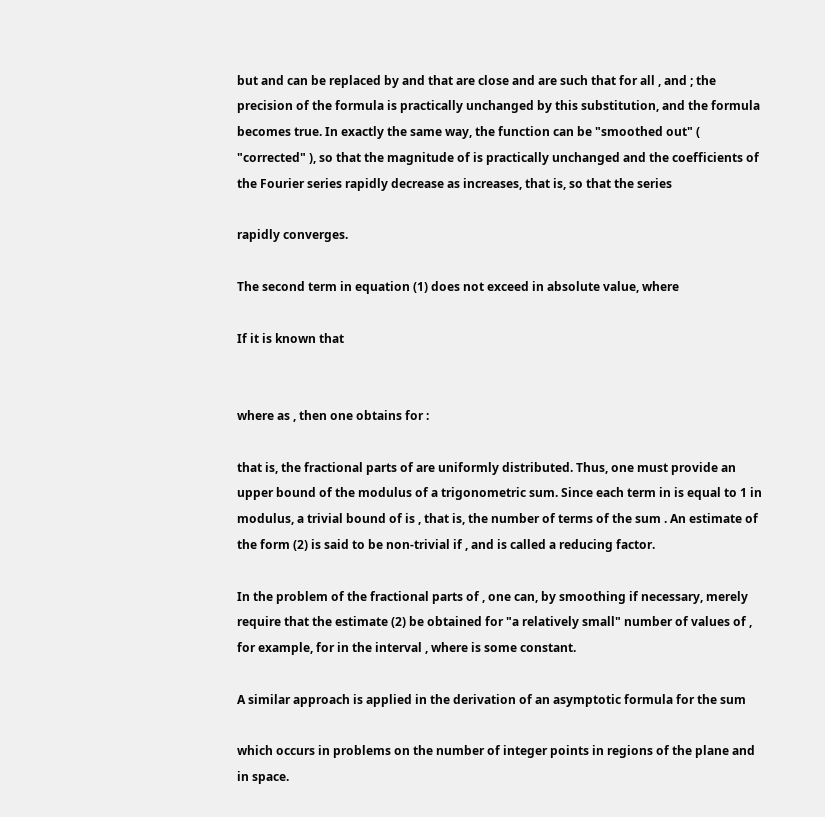but and can be replaced by and that are close and are such that for all , and ; the precision of the formula is practically unchanged by this substitution, and the formula becomes true. In exactly the same way, the function can be "smoothed out" ( "corrected" ), so that the magnitude of is practically unchanged and the coefficients of the Fourier series rapidly decrease as increases, that is, so that the series

rapidly converges.

The second term in equation (1) does not exceed in absolute value, where

If it is known that


where as , then one obtains for :

that is, the fractional parts of are uniformly distributed. Thus, one must provide an upper bound of the modulus of a trigonometric sum. Since each term in is equal to 1 in modulus, a trivial bound of is , that is, the number of terms of the sum . An estimate of the form (2) is said to be non-trivial if , and is called a reducing factor.

In the problem of the fractional parts of , one can, by smoothing if necessary, merely require that the estimate (2) be obtained for "a relatively small" number of values of , for example, for in the interval , where is some constant.

A similar approach is applied in the derivation of an asymptotic formula for the sum

which occurs in problems on the number of integer points in regions of the plane and in space.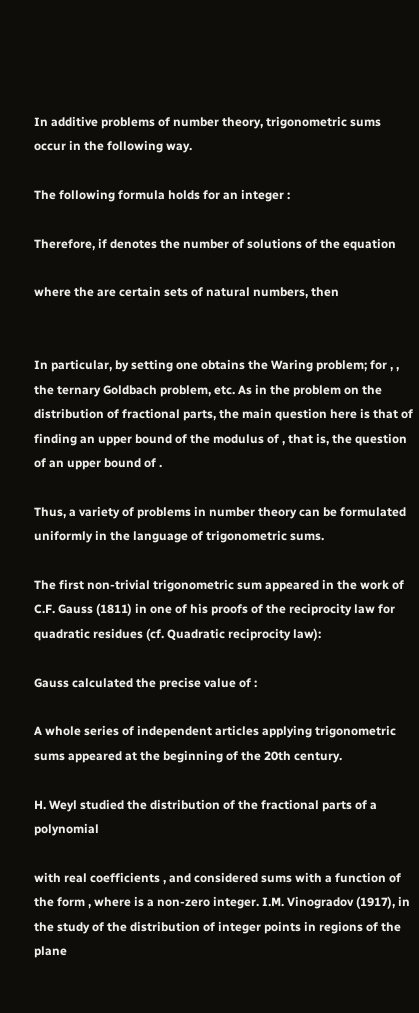In additive problems of number theory, trigonometric sums occur in the following way.

The following formula holds for an integer :

Therefore, if denotes the number of solutions of the equation

where the are certain sets of natural numbers, then


In particular, by setting one obtains the Waring problem; for , , the ternary Goldbach problem, etc. As in the problem on the distribution of fractional parts, the main question here is that of finding an upper bound of the modulus of , that is, the question of an upper bound of .

Thus, a variety of problems in number theory can be formulated uniformly in the language of trigonometric sums.

The first non-trivial trigonometric sum appeared in the work of C.F. Gauss (1811) in one of his proofs of the reciprocity law for quadratic residues (cf. Quadratic reciprocity law):

Gauss calculated the precise value of :

A whole series of independent articles applying trigonometric sums appeared at the beginning of the 20th century.

H. Weyl studied the distribution of the fractional parts of a polynomial

with real coefficients , and considered sums with a function of the form , where is a non-zero integer. I.M. Vinogradov (1917), in the study of the distribution of integer points in regions of the plane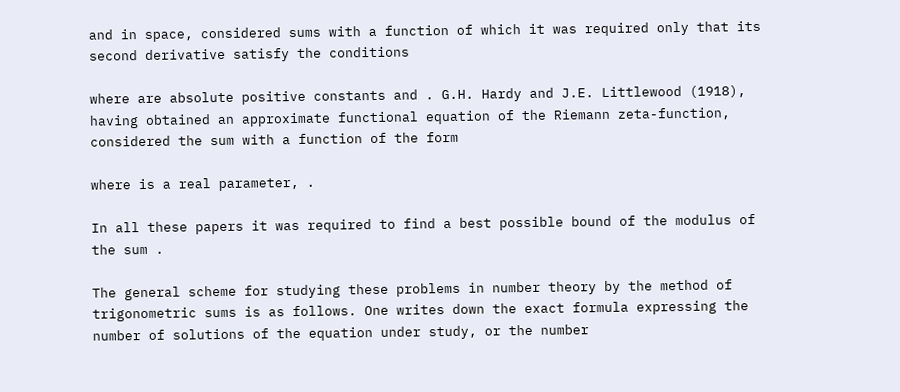and in space, considered sums with a function of which it was required only that its second derivative satisfy the conditions

where are absolute positive constants and . G.H. Hardy and J.E. Littlewood (1918), having obtained an approximate functional equation of the Riemann zeta-function, considered the sum with a function of the form

where is a real parameter, .

In all these papers it was required to find a best possible bound of the modulus of the sum .

The general scheme for studying these problems in number theory by the method of trigonometric sums is as follows. One writes down the exact formula expressing the number of solutions of the equation under study, or the number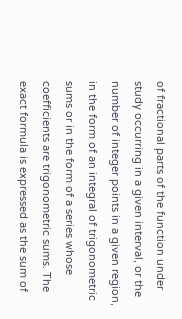of fractional parts of the function under study occurring in a given interval, or the number of integer points in a given region, in the form of an integral of trigonometric sums or in the form of a series whose coefficients are trigonometric sums. The exact formula is expressed as the sum of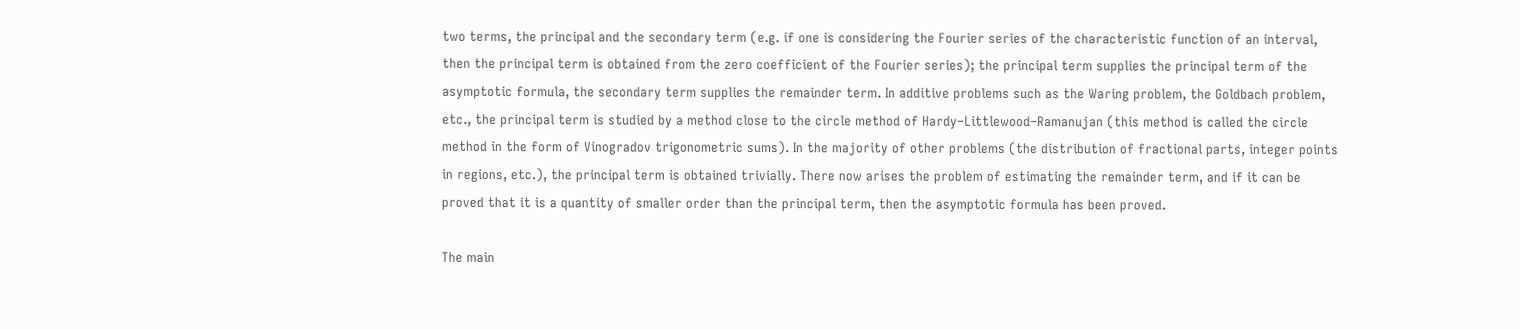two terms, the principal and the secondary term (e.g. if one is considering the Fourier series of the characteristic function of an interval, then the principal term is obtained from the zero coefficient of the Fourier series); the principal term supplies the principal term of the asymptotic formula, the secondary term supplies the remainder term. In additive problems such as the Waring problem, the Goldbach problem, etc., the principal term is studied by a method close to the circle method of Hardy–Littlewood–Ramanujan (this method is called the circle method in the form of Vinogradov trigonometric sums). In the majority of other problems (the distribution of fractional parts, integer points in regions, etc.), the principal term is obtained trivially. There now arises the problem of estimating the remainder term, and if it can be proved that it is a quantity of smaller order than the principal term, then the asymptotic formula has been proved.

The main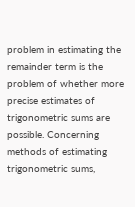problem in estimating the remainder term is the problem of whether more precise estimates of trigonometric sums are possible. Concerning methods of estimating trigonometric sums,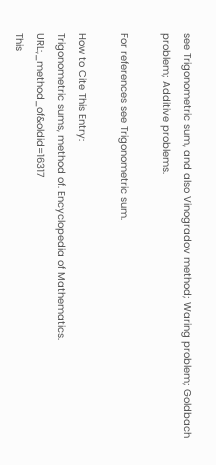see Trigonometric sum, and also Vinogradov method; Waring problem; Goldbach problem; Additive problems.

For references see Trigonometric sum.

How to Cite This Entry:
Trigonometric sums, method of. Encyclopedia of Mathematics. URL:,_method_of&oldid=16317
This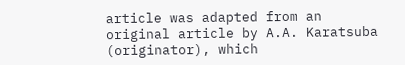article was adapted from an original article by A.A. Karatsuba (originator), which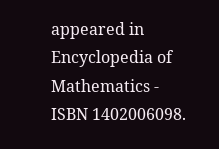appeared in Encyclopedia of Mathematics - ISBN 1402006098.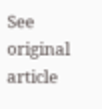See original article